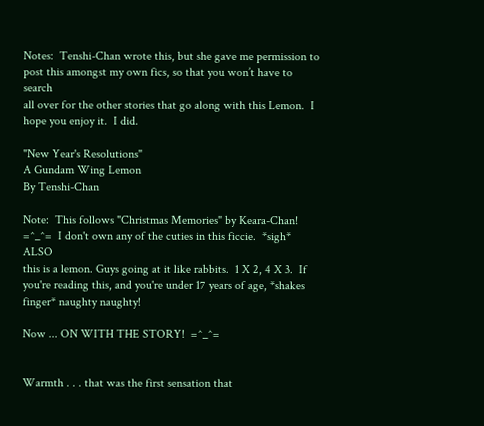Notes:  Tenshi-Chan wrote this, but she gave me permission to post this amongst my own fics, so that you won’t have to search
all over for the other stories that go along with this Lemon.  I hope you enjoy it.  I did.

"New Year's Resolutions"
A Gundam Wing Lemon
By Tenshi-Chan

Note:  This follows "Christmas Memories" by Keara-Chan!  =^_^=  I don't own any of the cuties in this ficcie.  *sigh*  ALSO
this is a lemon. Guys going at it like rabbits.  1 X 2, 4 X 3.  If you're reading this, and you're under 17 years of age, *shakes
finger* naughty naughty!

Now ... ON WITH THE STORY!  =^_^=


Warmth . . . that was the first sensation that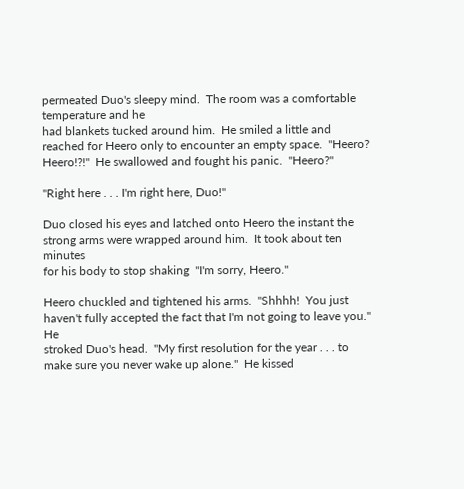permeated Duo's sleepy mind.  The room was a comfortable temperature and he
had blankets tucked around him.  He smiled a little and reached for Heero only to encounter an empty space.  "Heero?
Heero!?!"  He swallowed and fought his panic.  "Heero?"

"Right here . . . I'm right here, Duo!"

Duo closed his eyes and latched onto Heero the instant the strong arms were wrapped around him.  It took about ten minutes
for his body to stop shaking  "I'm sorry, Heero."

Heero chuckled and tightened his arms.  "Shhhh!  You just haven't fully accepted the fact that I'm not going to leave you."  He
stroked Duo's head.  "My first resolution for the year . . . to make sure you never wake up alone."  He kissed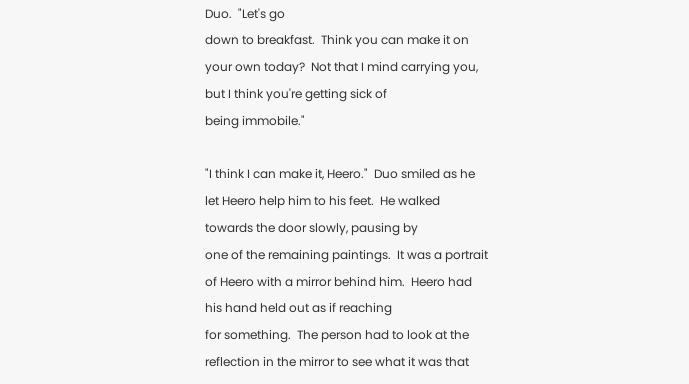Duo.  "Let's go
down to breakfast.  Think you can make it on your own today?  Not that I mind carrying you, but I think you're getting sick of
being immobile."

"I think I can make it, Heero."  Duo smiled as he let Heero help him to his feet.  He walked towards the door slowly, pausing by
one of the remaining paintings.  It was a portrait of Heero with a mirror behind him.  Heero had his hand held out as if reaching
for something.  The person had to look at the reflection in the mirror to see what it was that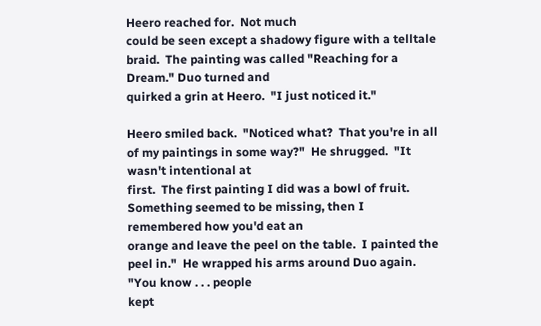Heero reached for.  Not much
could be seen except a shadowy figure with a telltale braid.  The painting was called "Reaching for a Dream." Duo turned and
quirked a grin at Heero.  "I just noticed it."

Heero smiled back.  "Noticed what?  That you're in all of my paintings in some way?"  He shrugged.  "It wasn't intentional at
first.  The first painting I did was a bowl of fruit.  Something seemed to be missing, then I remembered how you'd eat an
orange and leave the peel on the table.  I painted the peel in."  He wrapped his arms around Duo again.  "You know . . . people
kept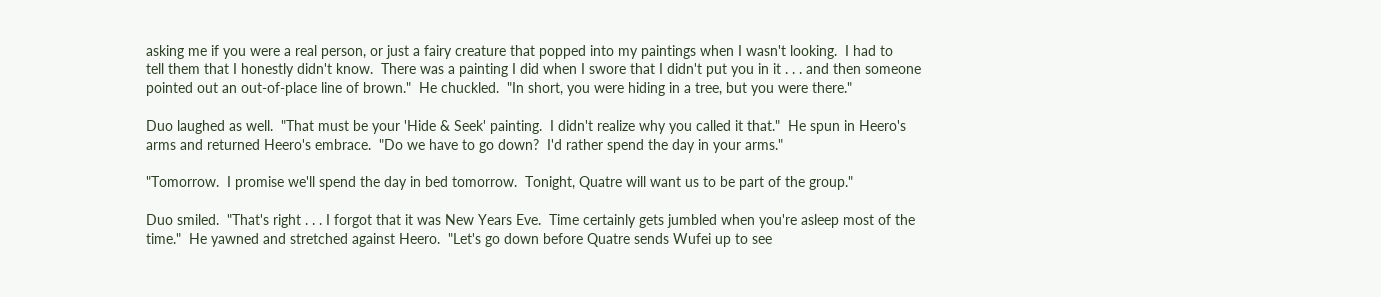asking me if you were a real person, or just a fairy creature that popped into my paintings when I wasn't looking.  I had to
tell them that I honestly didn't know.  There was a painting I did when I swore that I didn't put you in it . . . and then someone
pointed out an out-of-place line of brown."  He chuckled.  "In short, you were hiding in a tree, but you were there."

Duo laughed as well.  "That must be your 'Hide & Seek' painting.  I didn't realize why you called it that."  He spun in Heero's
arms and returned Heero's embrace.  "Do we have to go down?  I'd rather spend the day in your arms."

"Tomorrow.  I promise we'll spend the day in bed tomorrow.  Tonight, Quatre will want us to be part of the group."

Duo smiled.  "That's right . . . I forgot that it was New Years Eve.  Time certainly gets jumbled when you're asleep most of the
time."  He yawned and stretched against Heero.  "Let's go down before Quatre sends Wufei up to see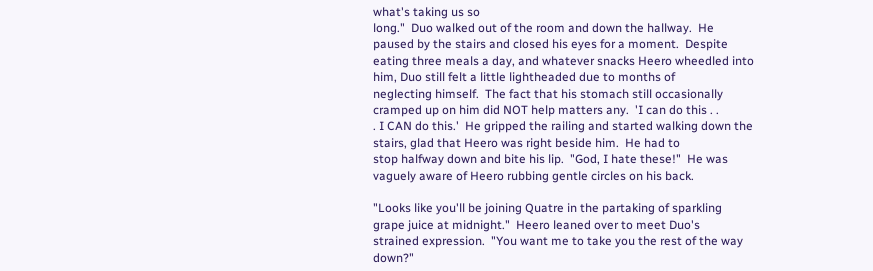what's taking us so
long."  Duo walked out of the room and down the hallway.  He paused by the stairs and closed his eyes for a moment.  Despite
eating three meals a day, and whatever snacks Heero wheedled into him, Duo still felt a little lightheaded due to months of
neglecting himself.  The fact that his stomach still occasionally cramped up on him did NOT help matters any.  'I can do this . .
. I CAN do this.'  He gripped the railing and started walking down the stairs, glad that Heero was right beside him.  He had to
stop halfway down and bite his lip.  "God, I hate these!"  He was vaguely aware of Heero rubbing gentle circles on his back.

"Looks like you'll be joining Quatre in the partaking of sparkling grape juice at midnight."  Heero leaned over to meet Duo's
strained expression.  "You want me to take you the rest of the way down?"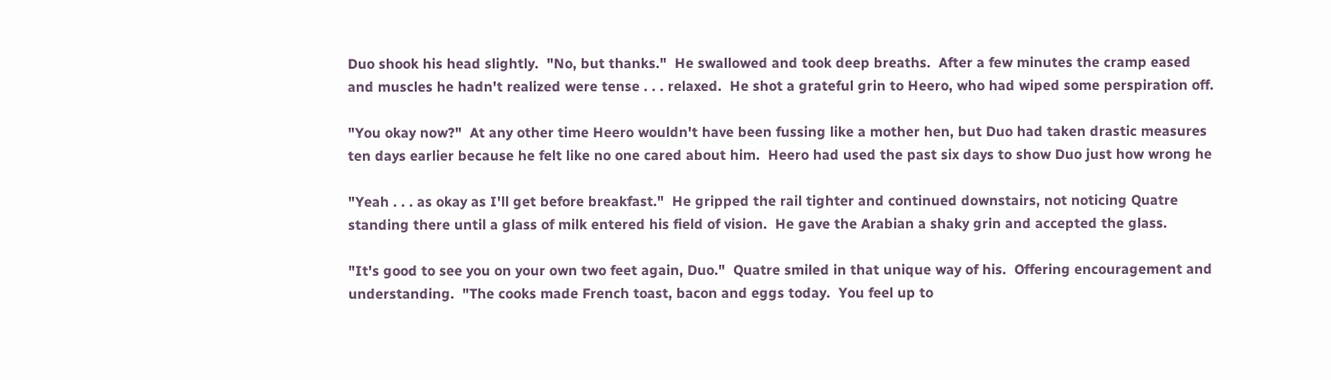Duo shook his head slightly.  "No, but thanks."  He swallowed and took deep breaths.  After a few minutes the cramp eased
and muscles he hadn't realized were tense . . . relaxed.  He shot a grateful grin to Heero, who had wiped some perspiration off.

"You okay now?"  At any other time Heero wouldn't have been fussing like a mother hen, but Duo had taken drastic measures
ten days earlier because he felt like no one cared about him.  Heero had used the past six days to show Duo just how wrong he

"Yeah . . . as okay as I'll get before breakfast."  He gripped the rail tighter and continued downstairs, not noticing Quatre
standing there until a glass of milk entered his field of vision.  He gave the Arabian a shaky grin and accepted the glass.

"It's good to see you on your own two feet again, Duo."  Quatre smiled in that unique way of his.  Offering encouragement and
understanding.  "The cooks made French toast, bacon and eggs today.  You feel up to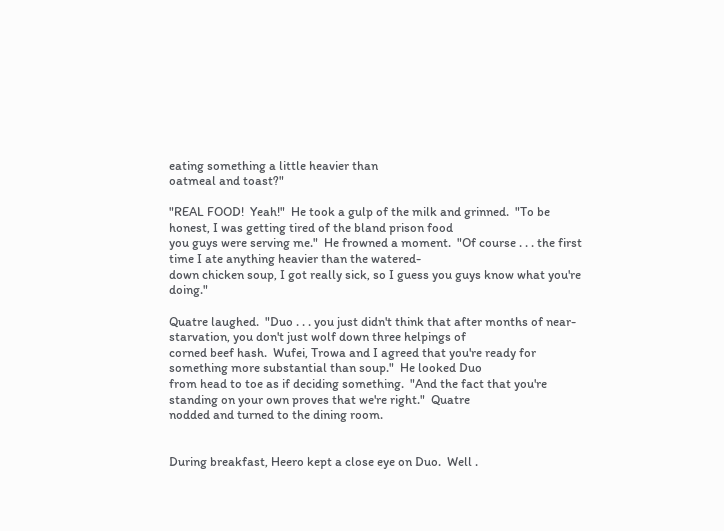eating something a little heavier than
oatmeal and toast?"

"REAL FOOD!  Yeah!"  He took a gulp of the milk and grinned.  "To be honest, I was getting tired of the bland prison food
you guys were serving me."  He frowned a moment.  "Of course . . . the first time I ate anything heavier than the watered-
down chicken soup, I got really sick, so I guess you guys know what you're doing."

Quatre laughed.  "Duo . . . you just didn't think that after months of near-starvation, you don't just wolf down three helpings of
corned beef hash.  Wufei, Trowa and I agreed that you're ready for something more substantial than soup."  He looked Duo
from head to toe as if deciding something.  "And the fact that you're standing on your own proves that we're right."  Quatre
nodded and turned to the dining room.


During breakfast, Heero kept a close eye on Duo.  Well .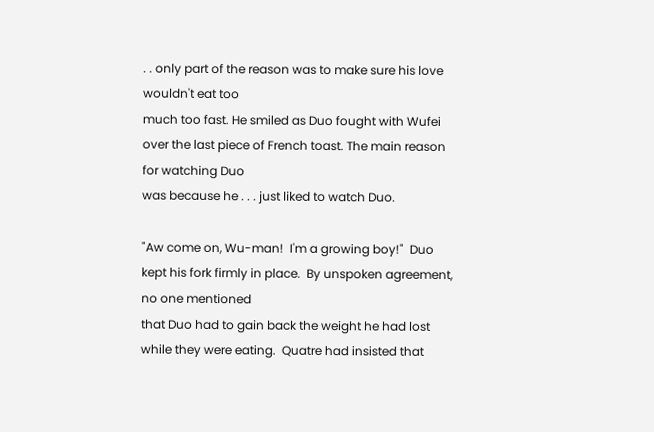. . only part of the reason was to make sure his love wouldn't eat too
much too fast. He smiled as Duo fought with Wufei over the last piece of French toast. The main reason for watching Duo
was because he . . . just liked to watch Duo.

"Aw come on, Wu-man!  I'm a growing boy!"  Duo kept his fork firmly in place.  By unspoken agreement, no one mentioned
that Duo had to gain back the weight he had lost while they were eating.  Quatre had insisted that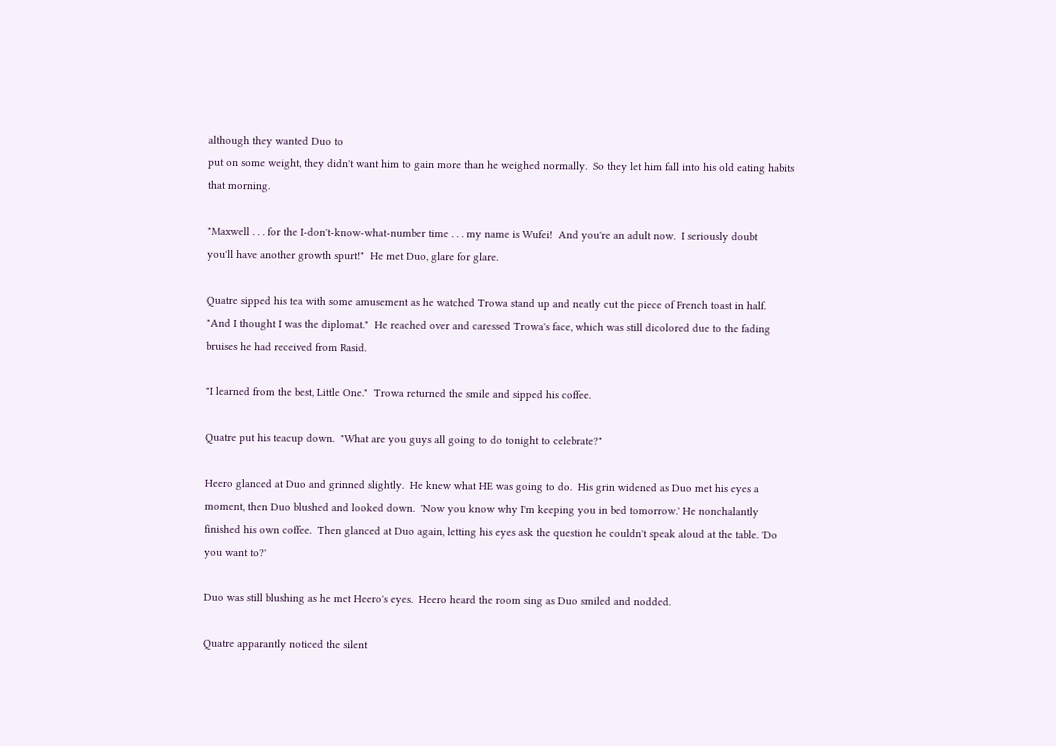although they wanted Duo to
put on some weight, they didn't want him to gain more than he weighed normally.  So they let him fall into his old eating habits
that morning.

"Maxwell . . . for the I-don't-know-what-number time . . . my name is Wufei!  And you're an adult now.  I seriously doubt
you'll have another growth spurt!"  He met Duo, glare for glare.

Quatre sipped his tea with some amusement as he watched Trowa stand up and neatly cut the piece of French toast in half.
"And I thought I was the diplomat."  He reached over and caressed Trowa's face, which was still dicolored due to the fading
bruises he had received from Rasid.

"I learned from the best, Little One."  Trowa returned the smile and sipped his coffee.

Quatre put his teacup down.  "What are you guys all going to do tonight to celebrate?"

Heero glanced at Duo and grinned slightly.  He knew what HE was going to do.  His grin widened as Duo met his eyes a
moment, then Duo blushed and looked down.  'Now you know why I'm keeping you in bed tomorrow.' He nonchalantly
finished his own coffee.  Then glanced at Duo again, letting his eyes ask the question he couldn't speak aloud at the table. 'Do
you want to?'

Duo was still blushing as he met Heero's eyes.  Heero heard the room sing as Duo smiled and nodded.

Quatre apparantly noticed the silent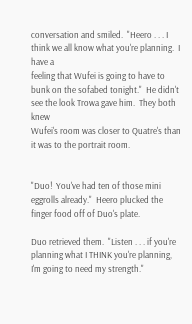conversation and smiled.  "Heero . . . I think we all know what you're planning.  I have a
feeling that Wufei is going to have to bunk on the sofabed tonight."  He didn't see the look Trowa gave him.  They both knew
Wufei's room was closer to Quatre's than it was to the portrait room.


"Duo!  You've had ten of those mini eggrolls already."  Heero plucked the finger food off of Duo's plate.

Duo retrieved them.  "Listen . . . if you're planning what I THINK you're planning, I'm going to need my strength."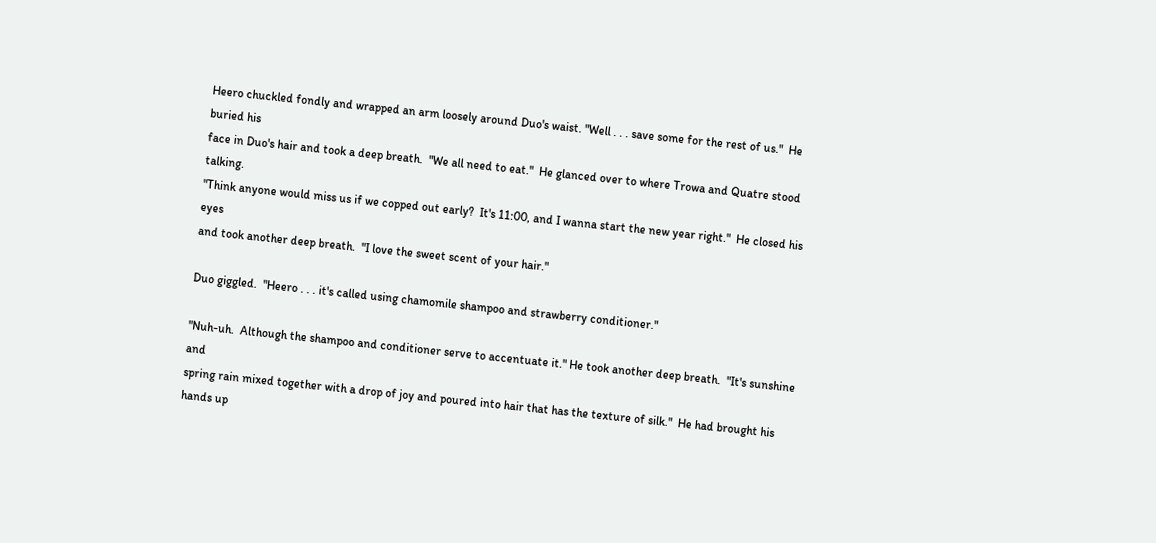Heero chuckled fondly and wrapped an arm loosely around Duo's waist. "Well . . . save some for the rest of us."  He buried his
face in Duo's hair and took a deep breath.  "We all need to eat."  He glanced over to where Trowa and Quatre stood talking.
"Think anyone would miss us if we copped out early?  It's 11:00, and I wanna start the new year right."  He closed his eyes
and took another deep breath.  "I love the sweet scent of your hair."

Duo giggled.  "Heero . . . it's called using chamomile shampoo and strawberry conditioner."

"Nuh-uh.  Although the shampoo and conditioner serve to accentuate it." He took another deep breath.  "It's sunshine and
spring rain mixed together with a drop of joy and poured into hair that has the texture of silk."  He had brought his hands up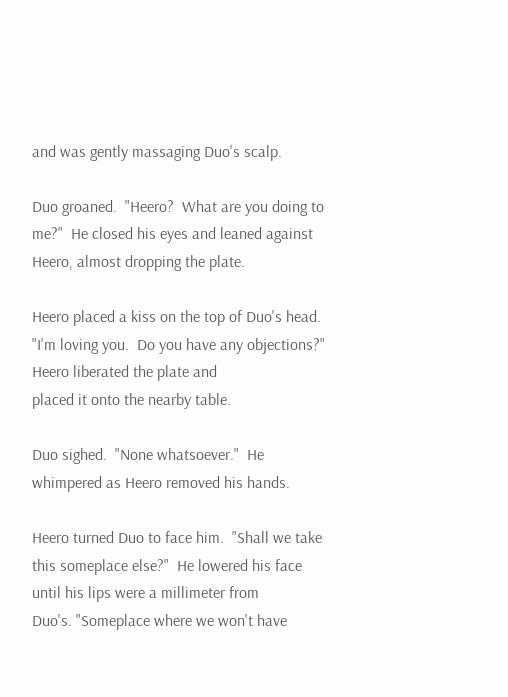and was gently massaging Duo's scalp.

Duo groaned.  "Heero?  What are you doing to me?"  He closed his eyes and leaned against Heero, almost dropping the plate.

Heero placed a kiss on the top of Duo's head.  "I'm loving you.  Do you have any objections?"  Heero liberated the plate and
placed it onto the nearby table.

Duo sighed.  "None whatsoever."  He whimpered as Heero removed his hands.

Heero turned Duo to face him.  "Shall we take this someplace else?"  He lowered his face until his lips were a millimeter from
Duo's. "Someplace where we won't have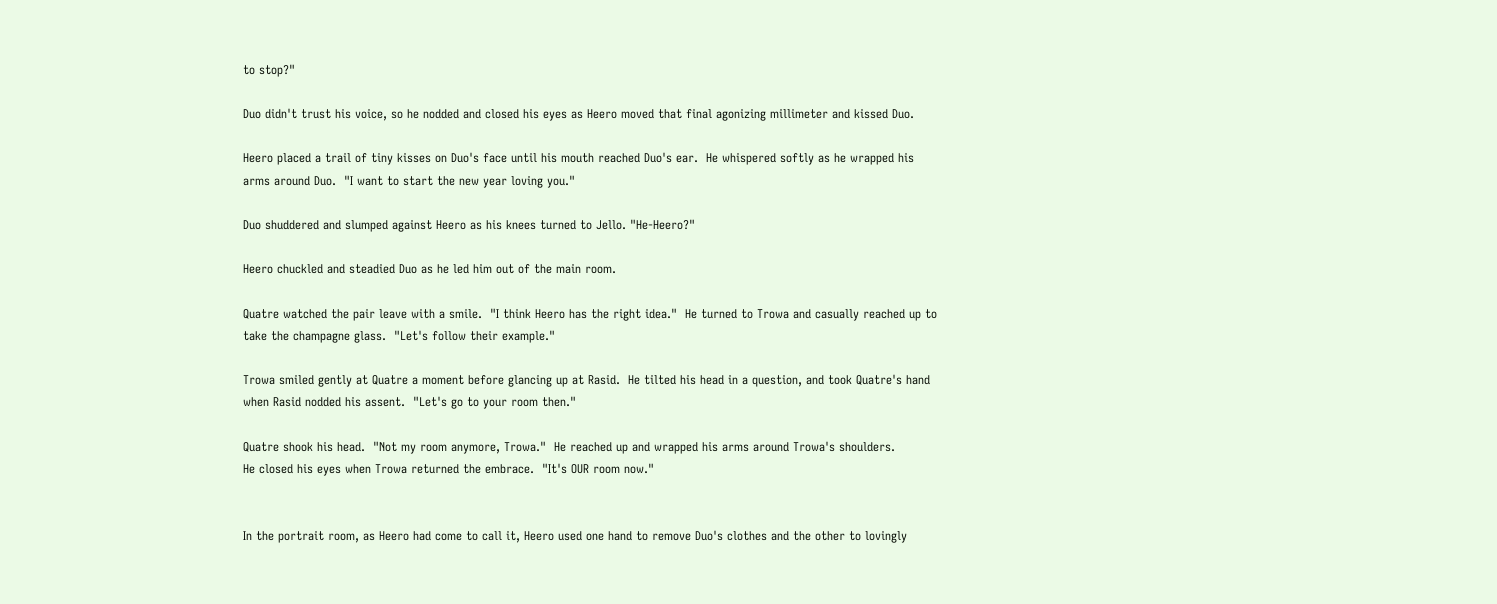to stop?"

Duo didn't trust his voice, so he nodded and closed his eyes as Heero moved that final agonizing millimeter and kissed Duo.

Heero placed a trail of tiny kisses on Duo's face until his mouth reached Duo's ear.  He whispered softly as he wrapped his
arms around Duo.  "I want to start the new year loving you."

Duo shuddered and slumped against Heero as his knees turned to Jello. "He-Heero?"

Heero chuckled and steadied Duo as he led him out of the main room.

Quatre watched the pair leave with a smile.  "I think Heero has the right idea."  He turned to Trowa and casually reached up to
take the champagne glass.  "Let's follow their example."

Trowa smiled gently at Quatre a moment before glancing up at Rasid.  He tilted his head in a question, and took Quatre's hand
when Rasid nodded his assent.  "Let's go to your room then."

Quatre shook his head.  "Not my room anymore, Trowa."  He reached up and wrapped his arms around Trowa's shoulders.
He closed his eyes when Trowa returned the embrace.  "It's OUR room now."


In the portrait room, as Heero had come to call it, Heero used one hand to remove Duo's clothes and the other to lovingly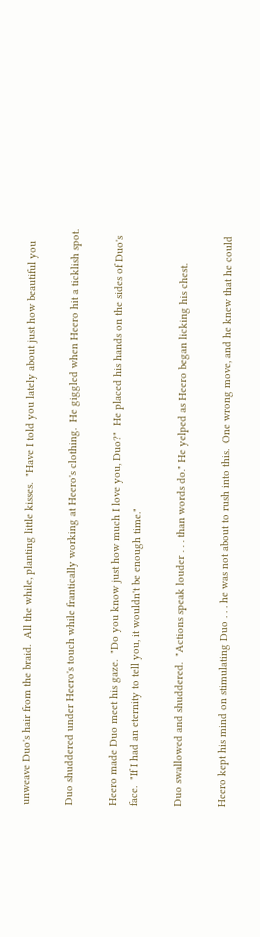unweave Duo's hair from the braid.  All the while, planting little kisses.  "Have I told you lately about just how beautiful you

Duo shuddered under Heero's touch while frantically working at Heero's clothing.  He giggled when Heero hit a ticklish spot.

Heero made Duo meet his gaze.  "Do you know just how much I love you, Duo?"  He placed his hands on the sides of Duo's
face.  "If I had an eternity to tell you, it wouldn't be enough time."

Duo swallowed and shuddered.  "Actions speak louder . . . than words do." He yelped as Heero began licking his chest.

Heero kept his mind on stimulating Duo . . . he was not about to rush into this.  One wrong move, and he knew that he could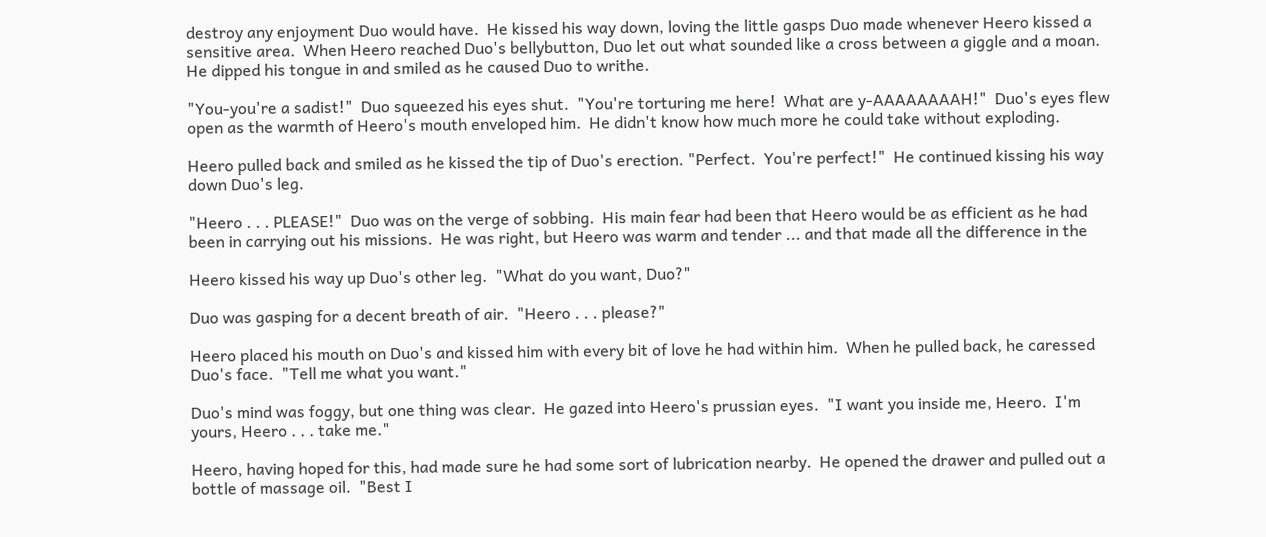destroy any enjoyment Duo would have.  He kissed his way down, loving the little gasps Duo made whenever Heero kissed a
sensitive area.  When Heero reached Duo's bellybutton, Duo let out what sounded like a cross between a giggle and a moan.
He dipped his tongue in and smiled as he caused Duo to writhe.

"You-you're a sadist!"  Duo squeezed his eyes shut.  "You're torturing me here!  What are y-AAAAAAAAH!"  Duo's eyes flew
open as the warmth of Heero's mouth enveloped him.  He didn't know how much more he could take without exploding.

Heero pulled back and smiled as he kissed the tip of Duo's erection. "Perfect.  You're perfect!"  He continued kissing his way
down Duo's leg.

"Heero . . . PLEASE!"  Duo was on the verge of sobbing.  His main fear had been that Heero would be as efficient as he had
been in carrying out his missions.  He was right, but Heero was warm and tender ... and that made all the difference in the

Heero kissed his way up Duo's other leg.  "What do you want, Duo?"

Duo was gasping for a decent breath of air.  "Heero . . . please?"

Heero placed his mouth on Duo's and kissed him with every bit of love he had within him.  When he pulled back, he caressed
Duo's face.  "Tell me what you want."

Duo's mind was foggy, but one thing was clear.  He gazed into Heero's prussian eyes.  "I want you inside me, Heero.  I'm
yours, Heero . . . take me."

Heero, having hoped for this, had made sure he had some sort of lubrication nearby.  He opened the drawer and pulled out a
bottle of massage oil.  "Best I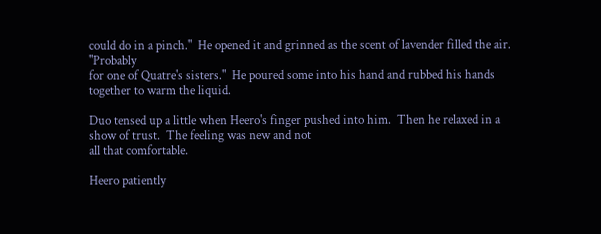could do in a pinch."  He opened it and grinned as the scent of lavender filled the air.  "Probably
for one of Quatre's sisters."  He poured some into his hand and rubbed his hands together to warm the liquid.

Duo tensed up a little when Heero's finger pushed into him.  Then he relaxed in a show of trust.  The feeling was new and not
all that comfortable.

Heero patiently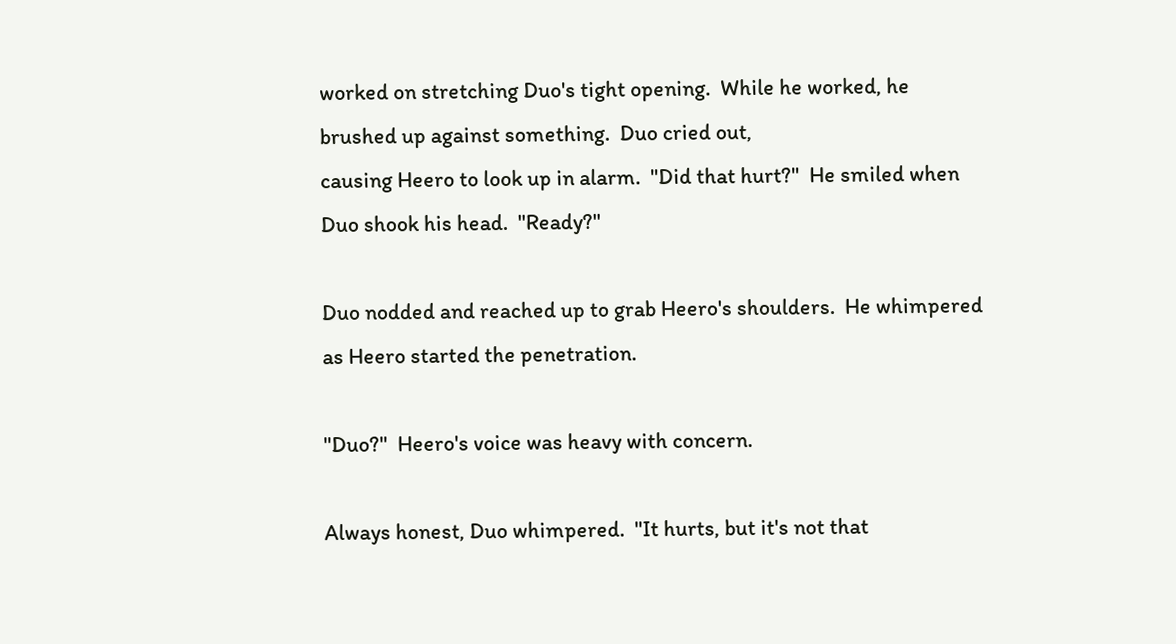worked on stretching Duo's tight opening.  While he worked, he brushed up against something.  Duo cried out,
causing Heero to look up in alarm.  "Did that hurt?"  He smiled when Duo shook his head.  "Ready?"

Duo nodded and reached up to grab Heero's shoulders.  He whimpered as Heero started the penetration.

"Duo?"  Heero's voice was heavy with concern.

Always honest, Duo whimpered.  "It hurts, but it's not that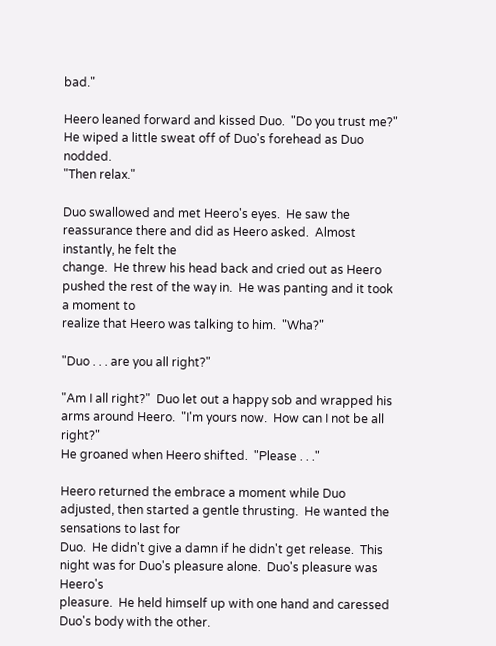bad."

Heero leaned forward and kissed Duo.  "Do you trust me?"  He wiped a little sweat off of Duo's forehead as Duo nodded.
"Then relax."

Duo swallowed and met Heero's eyes.  He saw the reassurance there and did as Heero asked.  Almost instantly, he felt the
change.  He threw his head back and cried out as Heero pushed the rest of the way in.  He was panting and it took a moment to
realize that Heero was talking to him.  "Wha?"

"Duo . . . are you all right?"

"Am I all right?"  Duo let out a happy sob and wrapped his arms around Heero.  "I'm yours now.  How can I not be all right?"
He groaned when Heero shifted.  "Please . . ."

Heero returned the embrace a moment while Duo adjusted, then started a gentle thrusting.  He wanted the sensations to last for
Duo.  He didn't give a damn if he didn't get release.  This night was for Duo's pleasure alone.  Duo's pleasure was Heero's
pleasure.  He held himself up with one hand and caressed Duo's body with the other.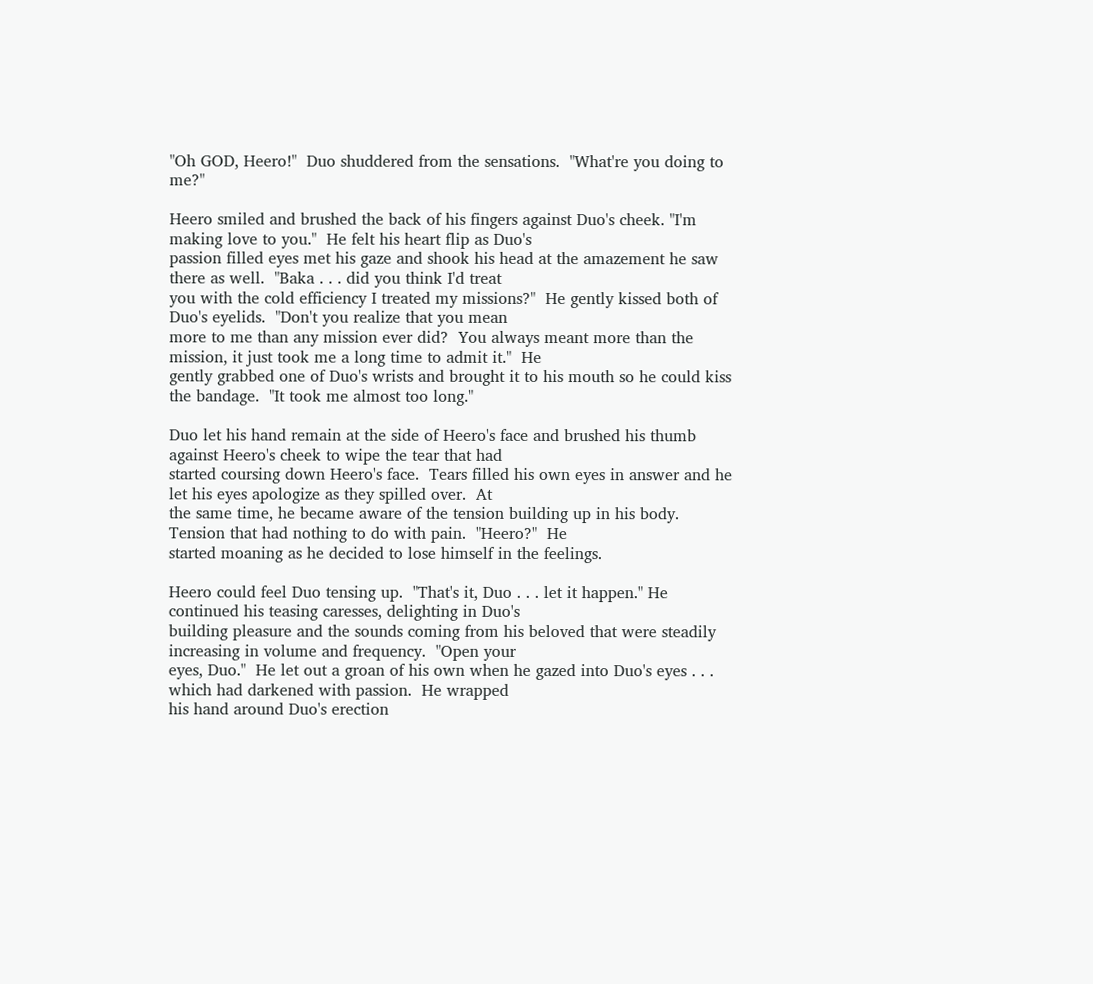"Oh GOD, Heero!"  Duo shuddered from the sensations.  "What're you doing to me?"

Heero smiled and brushed the back of his fingers against Duo's cheek. "I'm making love to you."  He felt his heart flip as Duo's
passion filled eyes met his gaze and shook his head at the amazement he saw there as well.  "Baka . . . did you think I'd treat
you with the cold efficiency I treated my missions?"  He gently kissed both of Duo's eyelids.  "Don't you realize that you mean
more to me than any mission ever did?  You always meant more than the mission, it just took me a long time to admit it."  He
gently grabbed one of Duo's wrists and brought it to his mouth so he could kiss the bandage.  "It took me almost too long."

Duo let his hand remain at the side of Heero's face and brushed his thumb against Heero's cheek to wipe the tear that had
started coursing down Heero's face.  Tears filled his own eyes in answer and he let his eyes apologize as they spilled over.  At
the same time, he became aware of the tension building up in his body.  Tension that had nothing to do with pain.  "Heero?"  He
started moaning as he decided to lose himself in the feelings.

Heero could feel Duo tensing up.  "That's it, Duo . . . let it happen." He continued his teasing caresses, delighting in Duo's
building pleasure and the sounds coming from his beloved that were steadily increasing in volume and frequency.  "Open your
eyes, Duo."  He let out a groan of his own when he gazed into Duo's eyes . . . which had darkened with passion.  He wrapped
his hand around Duo's erection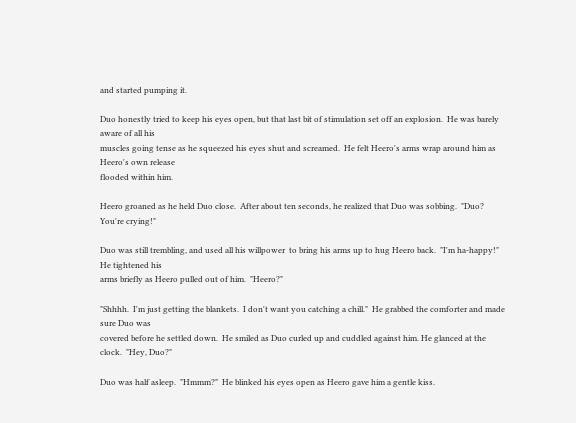and started pumping it.

Duo honestly tried to keep his eyes open, but that last bit of stimulation set off an explosion.  He was barely aware of all his
muscles going tense as he squeezed his eyes shut and screamed.  He felt Heero's arms wrap around him as Heero's own release
flooded within him.

Heero groaned as he held Duo close.  After about ten seconds, he realized that Duo was sobbing.  "Duo?  You're crying!"

Duo was still trembling, and used all his willpower  to bring his arms up to hug Heero back.  "I'm ha-happy!"  He tightened his
arms briefly as Heero pulled out of him.  "Heero?"

"Shhhh.  I'm just getting the blankets.  I don't want you catching a chill."  He grabbed the comforter and made sure Duo was
covered before he settled down.  He smiled as Duo curled up and cuddled against him. He glanced at the clock.  "Hey, Duo?"

Duo was half asleep.  "Hmmm?"  He blinked his eyes open as Heero gave him a gentle kiss.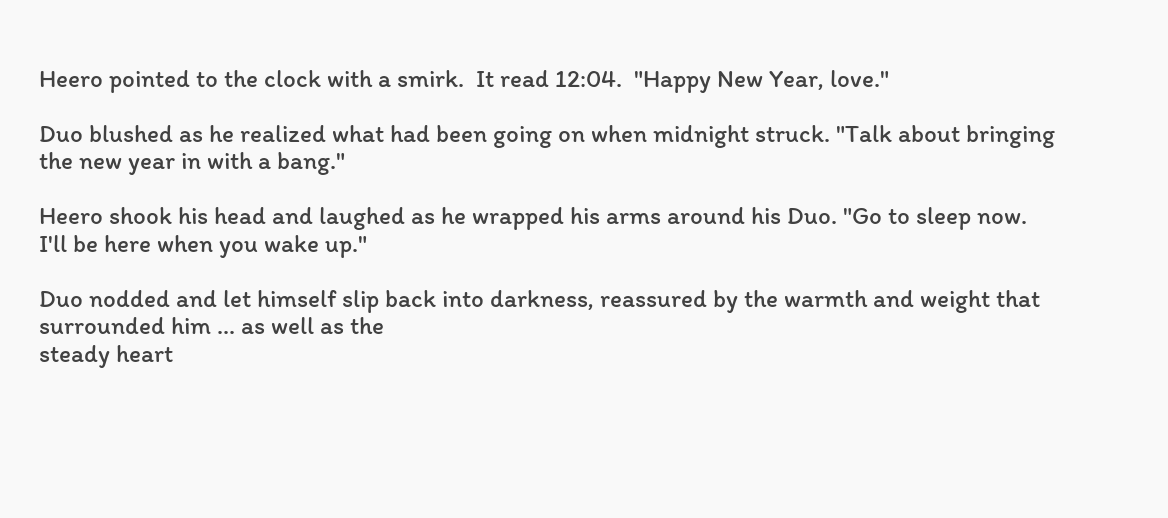Heero pointed to the clock with a smirk.  It read 12:04.  "Happy New Year, love."

Duo blushed as he realized what had been going on when midnight struck. "Talk about bringing the new year in with a bang."

Heero shook his head and laughed as he wrapped his arms around his Duo. "Go to sleep now.  I'll be here when you wake up."

Duo nodded and let himself slip back into darkness, reassured by the warmth and weight that surrounded him ... as well as the
steady heart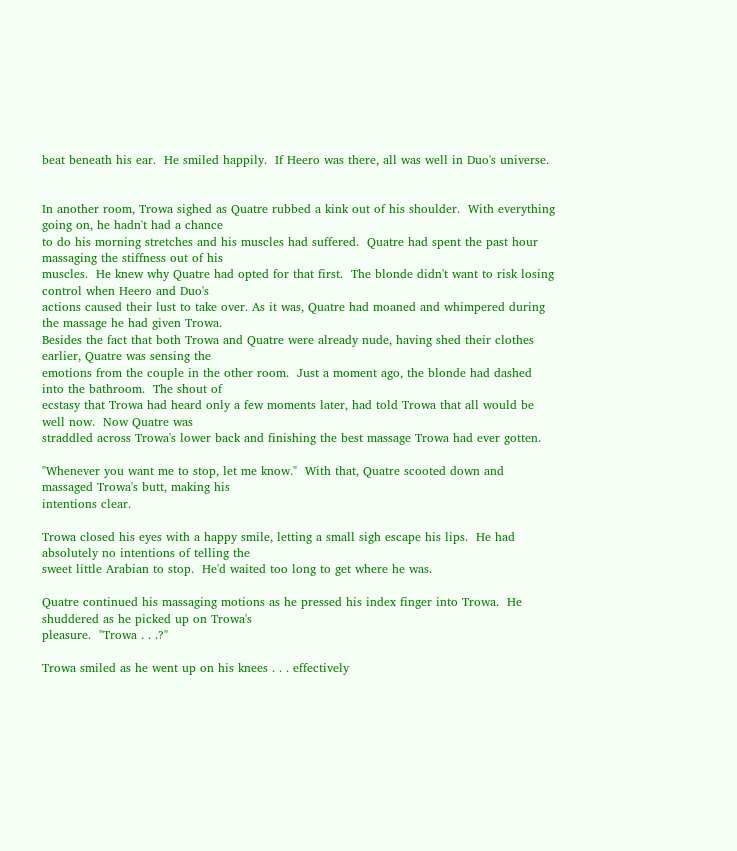beat beneath his ear.  He smiled happily.  If Heero was there, all was well in Duo's universe.


In another room, Trowa sighed as Quatre rubbed a kink out of his shoulder.  With everything going on, he hadn't had a chance
to do his morning stretches and his muscles had suffered.  Quatre had spent the past hour massaging the stiffness out of his
muscles.  He knew why Quatre had opted for that first.  The blonde didn't want to risk losing control when Heero and Duo's
actions caused their lust to take over. As it was, Quatre had moaned and whimpered during the massage he had given Trowa.
Besides the fact that both Trowa and Quatre were already nude, having shed their clothes earlier, Quatre was sensing the
emotions from the couple in the other room.  Just a moment ago, the blonde had dashed into the bathroom.  The shout of
ecstasy that Trowa had heard only a few moments later, had told Trowa that all would be well now.  Now Quatre was
straddled across Trowa's lower back and finishing the best massage Trowa had ever gotten.

"Whenever you want me to stop, let me know."  With that, Quatre scooted down and massaged Trowa's butt, making his
intentions clear.

Trowa closed his eyes with a happy smile, letting a small sigh escape his lips.  He had absolutely no intentions of telling the
sweet little Arabian to stop.  He'd waited too long to get where he was.

Quatre continued his massaging motions as he pressed his index finger into Trowa.  He shuddered as he picked up on Trowa's
pleasure.  "Trowa . . .?"

Trowa smiled as he went up on his knees . . . effectively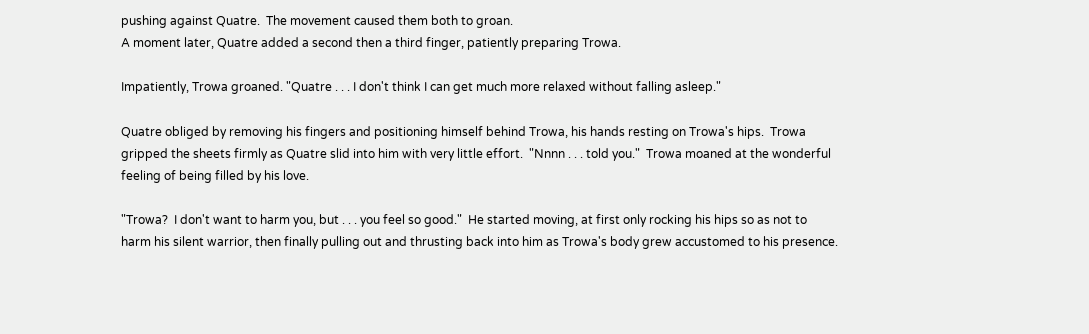pushing against Quatre.  The movement caused them both to groan.
A moment later, Quatre added a second then a third finger, patiently preparing Trowa.

Impatiently, Trowa groaned. "Quatre . . . I don't think I can get much more relaxed without falling asleep."

Quatre obliged by removing his fingers and positioning himself behind Trowa, his hands resting on Trowa's hips.  Trowa
gripped the sheets firmly as Quatre slid into him with very little effort.  "Nnnn . . . told you."  Trowa moaned at the wonderful
feeling of being filled by his love.

"Trowa?  I don't want to harm you, but . . . you feel so good."  He started moving, at first only rocking his hips so as not to
harm his silent warrior, then finally pulling out and thrusting back into him as Trowa's body grew accustomed to his presence.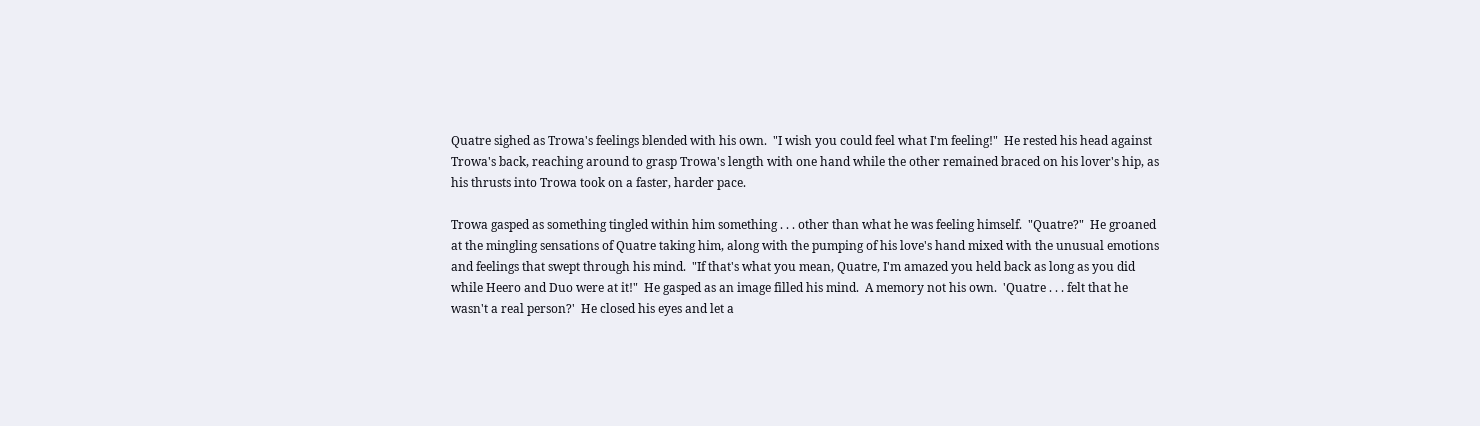Quatre sighed as Trowa's feelings blended with his own.  "I wish you could feel what I'm feeling!"  He rested his head against
Trowa's back, reaching around to grasp Trowa's length with one hand while the other remained braced on his lover's hip, as
his thrusts into Trowa took on a faster, harder pace.

Trowa gasped as something tingled within him something . . . other than what he was feeling himself.  "Quatre?"  He groaned
at the mingling sensations of Quatre taking him, along with the pumping of his love's hand mixed with the unusual emotions
and feelings that swept through his mind.  "If that's what you mean, Quatre, I'm amazed you held back as long as you did
while Heero and Duo were at it!"  He gasped as an image filled his mind.  A memory not his own.  'Quatre . . . felt that he
wasn't a real person?'  He closed his eyes and let a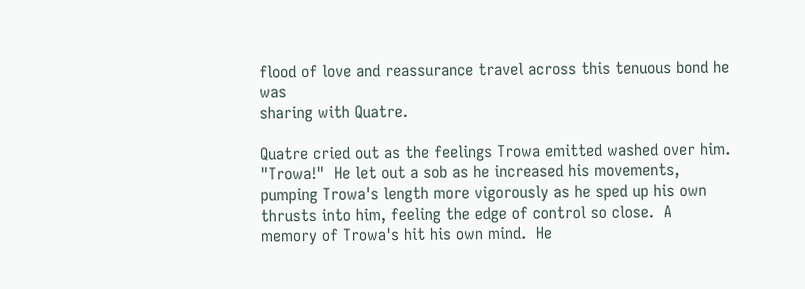flood of love and reassurance travel across this tenuous bond he was
sharing with Quatre.

Quatre cried out as the feelings Trowa emitted washed over him. "Trowa!"  He let out a sob as he increased his movements,
pumping Trowa's length more vigorously as he sped up his own thrusts into him, feeling the edge of control so close.  A
memory of Trowa's hit his own mind.  He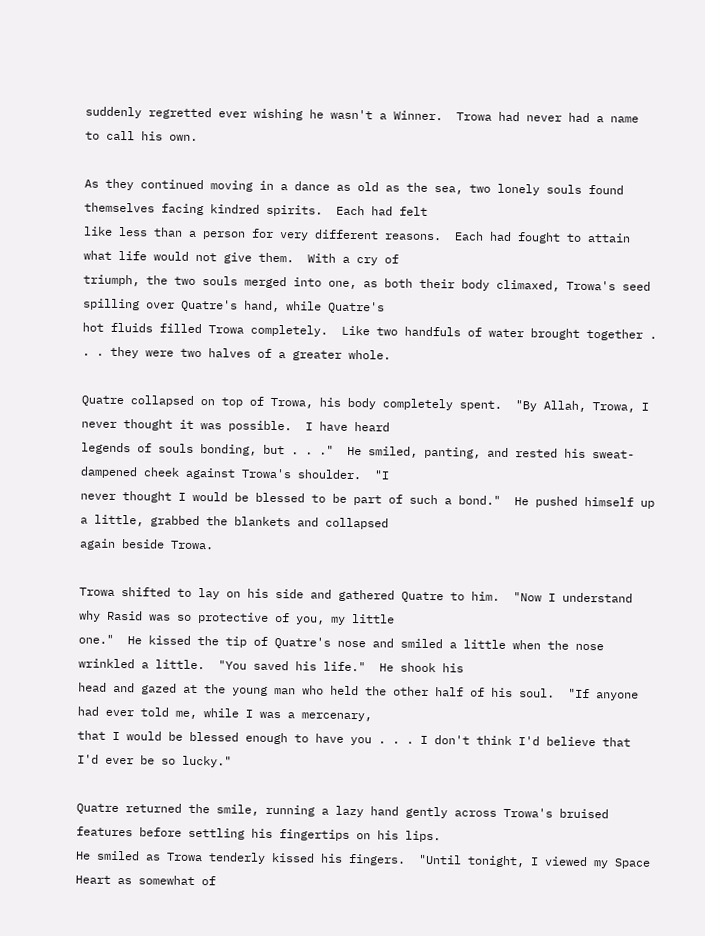suddenly regretted ever wishing he wasn't a Winner.  Trowa had never had a name
to call his own.

As they continued moving in a dance as old as the sea, two lonely souls found themselves facing kindred spirits.  Each had felt
like less than a person for very different reasons.  Each had fought to attain what life would not give them.  With a cry of
triumph, the two souls merged into one, as both their body climaxed, Trowa's seed spilling over Quatre's hand, while Quatre's
hot fluids filled Trowa completely.  Like two handfuls of water brought together . . . they were two halves of a greater whole.

Quatre collapsed on top of Trowa, his body completely spent.  "By Allah, Trowa, I never thought it was possible.  I have heard
legends of souls bonding, but . . ."  He smiled, panting, and rested his sweat-dampened cheek against Trowa's shoulder.  "I
never thought I would be blessed to be part of such a bond."  He pushed himself up a little, grabbed the blankets and collapsed
again beside Trowa.

Trowa shifted to lay on his side and gathered Quatre to him.  "Now I understand why Rasid was so protective of you, my little
one."  He kissed the tip of Quatre's nose and smiled a little when the nose wrinkled a little.  "You saved his life."  He shook his
head and gazed at the young man who held the other half of his soul.  "If anyone had ever told me, while I was a mercenary,
that I would be blessed enough to have you . . . I don't think I'd believe that I'd ever be so lucky."

Quatre returned the smile, running a lazy hand gently across Trowa's bruised features before settling his fingertips on his lips.
He smiled as Trowa tenderly kissed his fingers.  "Until tonight, I viewed my Space Heart as somewhat of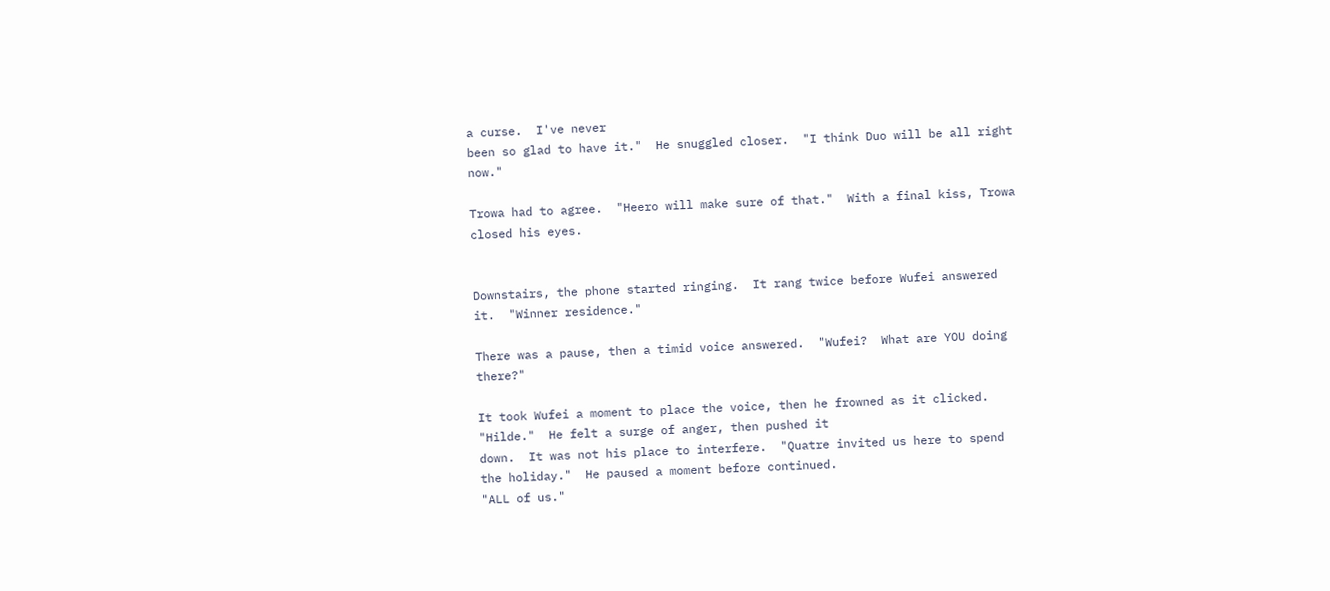a curse.  I've never
been so glad to have it."  He snuggled closer.  "I think Duo will be all right now."

Trowa had to agree.  "Heero will make sure of that."  With a final kiss, Trowa closed his eyes.


Downstairs, the phone started ringing.  It rang twice before Wufei answered it.  "Winner residence."

There was a pause, then a timid voice answered.  "Wufei?  What are YOU doing there?"

It took Wufei a moment to place the voice, then he frowned as it clicked.  "Hilde."  He felt a surge of anger, then pushed it
down.  It was not his place to interfere.  "Quatre invited us here to spend the holiday."  He paused a moment before continued.
"ALL of us."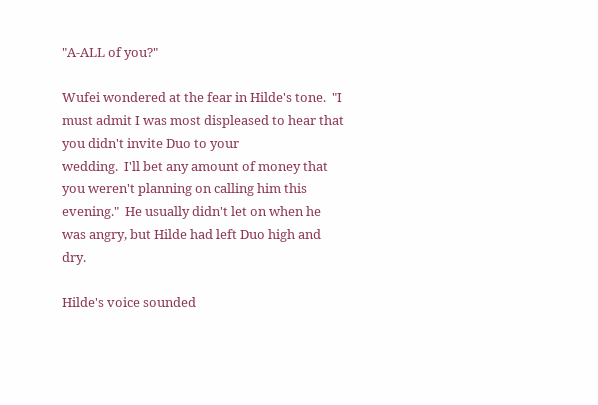"A-ALL of you?"

Wufei wondered at the fear in Hilde's tone.  "I must admit I was most displeased to hear that you didn't invite Duo to your
wedding.  I'll bet any amount of money that you weren't planning on calling him this evening."  He usually didn't let on when he
was angry, but Hilde had left Duo high and dry.

Hilde's voice sounded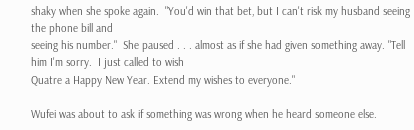shaky when she spoke again.  "You'd win that bet, but I can't risk my husband seeing the phone bill and
seeing his number."  She paused . . . almost as if she had given something away. "Tell him I'm sorry.  I just called to wish
Quatre a Happy New Year. Extend my wishes to everyone."

Wufei was about to ask if something was wrong when he heard someone else.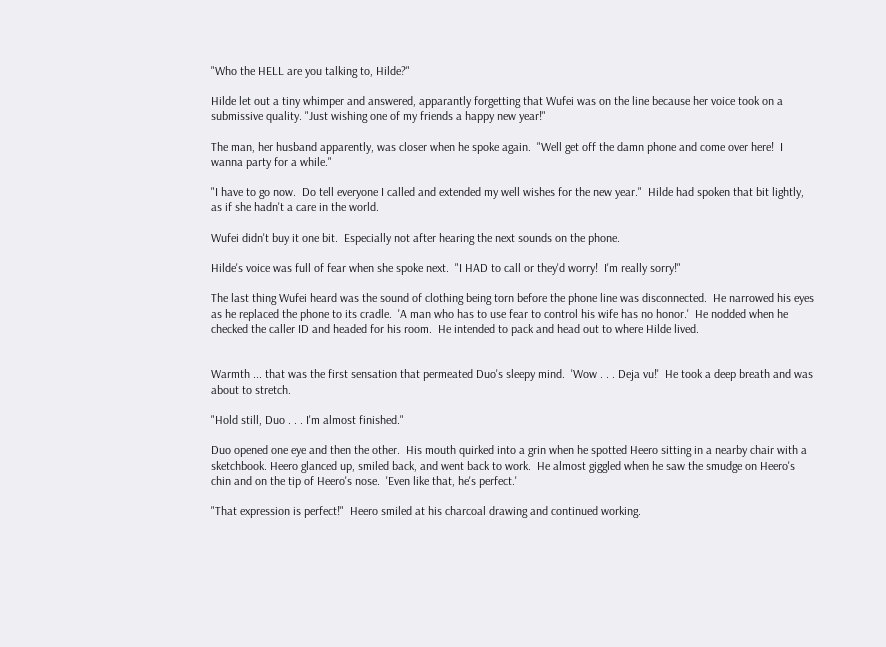"Who the HELL are you talking to, Hilde?"

Hilde let out a tiny whimper and answered, apparantly forgetting that Wufei was on the line because her voice took on a
submissive quality. "Just wishing one of my friends a happy new year!"

The man, her husband apparently, was closer when he spoke again.  "Well get off the damn phone and come over here!  I
wanna party for a while."

"I have to go now.  Do tell everyone I called and extended my well wishes for the new year."  Hilde had spoken that bit lightly,
as if she hadn't a care in the world.

Wufei didn't buy it one bit.  Especially not after hearing the next sounds on the phone.

Hilde's voice was full of fear when she spoke next.  "I HAD to call or they'd worry!  I'm really sorry!"

The last thing Wufei heard was the sound of clothing being torn before the phone line was disconnected.  He narrowed his eyes
as he replaced the phone to its cradle.  'A man who has to use fear to control his wife has no honor.'  He nodded when he
checked the caller ID and headed for his room.  He intended to pack and head out to where Hilde lived.


Warmth ... that was the first sensation that permeated Duo's sleepy mind.  'Wow . . . Deja vu!'  He took a deep breath and was
about to stretch.

"Hold still, Duo . . . I'm almost finished."

Duo opened one eye and then the other.  His mouth quirked into a grin when he spotted Heero sitting in a nearby chair with a
sketchbook. Heero glanced up, smiled back, and went back to work.  He almost giggled when he saw the smudge on Heero's
chin and on the tip of Heero's nose.  'Even like that, he's perfect.'

"That expression is perfect!"  Heero smiled at his charcoal drawing and continued working.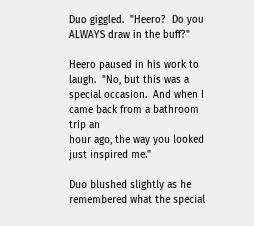Duo giggled.  "Heero?  Do you ALWAYS draw in the buff?"

Heero paused in his work to laugh.  "No, but this was a special occasion.  And when I came back from a bathroom trip an
hour ago, the way you looked just inspired me."

Duo blushed slightly as he remembered what the special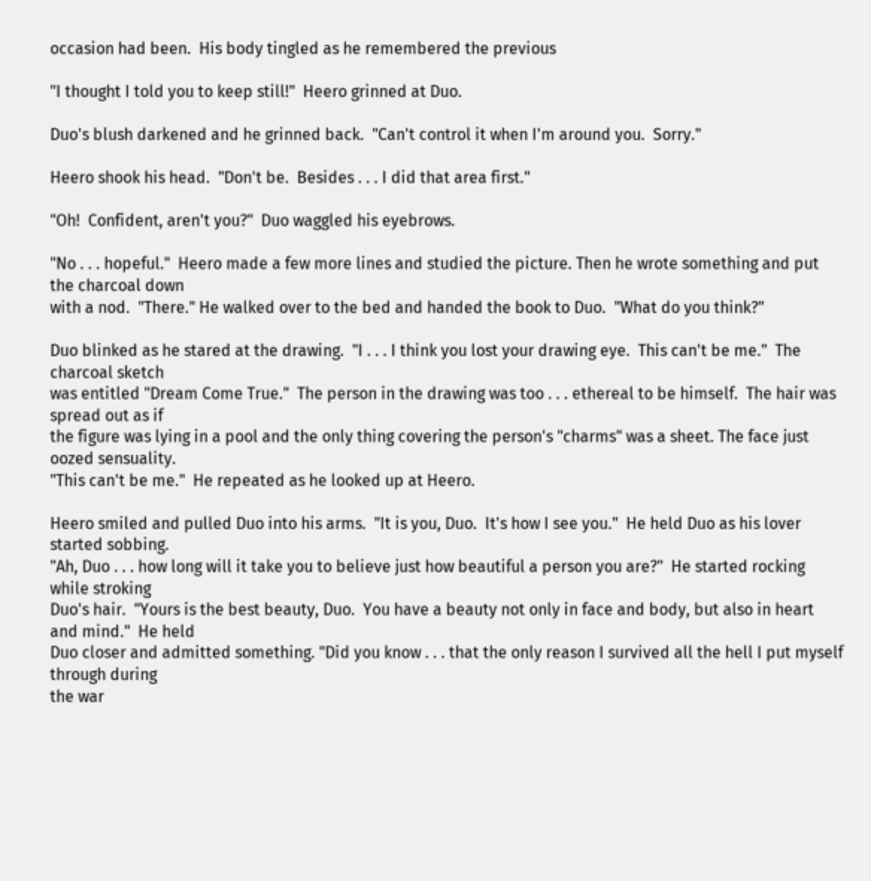occasion had been.  His body tingled as he remembered the previous

"I thought I told you to keep still!"  Heero grinned at Duo.

Duo's blush darkened and he grinned back.  "Can't control it when I'm around you.  Sorry."

Heero shook his head.  "Don't be.  Besides . . . I did that area first."

"Oh!  Confident, aren't you?"  Duo waggled his eyebrows.

"No . . . hopeful."  Heero made a few more lines and studied the picture. Then he wrote something and put the charcoal down
with a nod.  "There." He walked over to the bed and handed the book to Duo.  "What do you think?"

Duo blinked as he stared at the drawing.  "I . . . I think you lost your drawing eye.  This can't be me."  The charcoal sketch
was entitled "Dream Come True."  The person in the drawing was too . . . ethereal to be himself.  The hair was spread out as if
the figure was lying in a pool and the only thing covering the person's "charms" was a sheet. The face just oozed sensuality.
"This can't be me."  He repeated as he looked up at Heero.

Heero smiled and pulled Duo into his arms.  "It is you, Duo.  It's how I see you."  He held Duo as his lover started sobbing.
"Ah, Duo . . . how long will it take you to believe just how beautiful a person you are?"  He started rocking while stroking
Duo's hair.  "Yours is the best beauty, Duo.  You have a beauty not only in face and body, but also in heart and mind."  He held
Duo closer and admitted something. "Did you know . . . that the only reason I survived all the hell I put myself through during
the war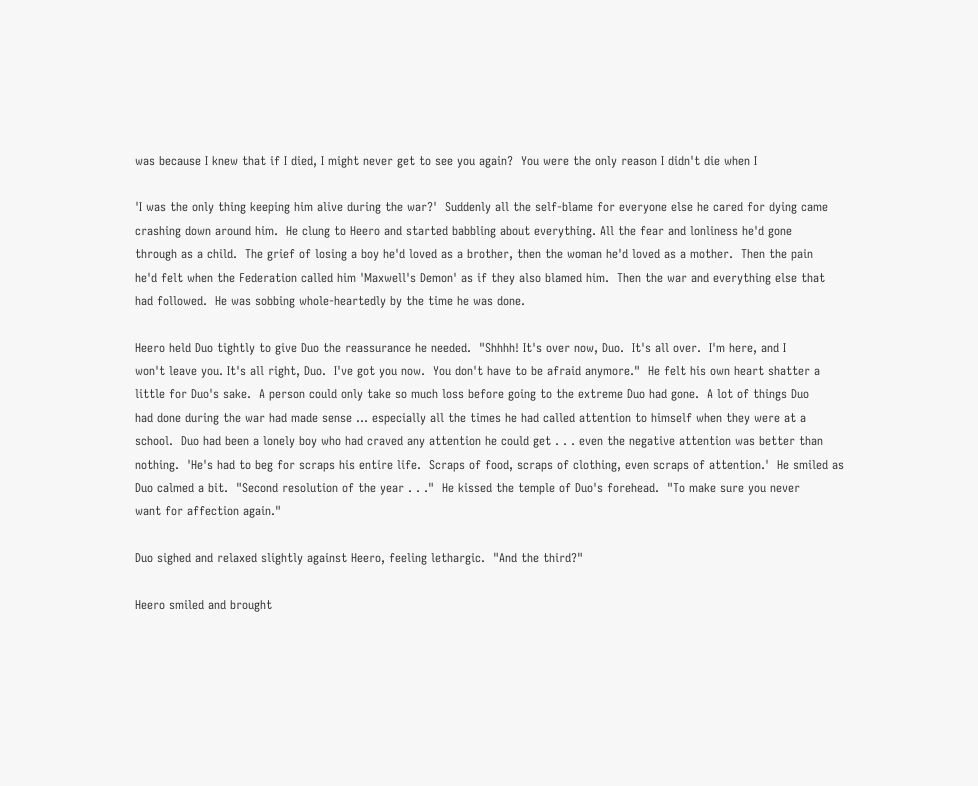was because I knew that if I died, I might never get to see you again?  You were the only reason I didn't die when I

'I was the only thing keeping him alive during the war?'  Suddenly all the self-blame for everyone else he cared for dying came
crashing down around him.  He clung to Heero and started babbling about everything. All the fear and lonliness he'd gone
through as a child.  The grief of losing a boy he'd loved as a brother, then the woman he'd loved as a mother.  Then the pain
he'd felt when the Federation called him 'Maxwell's Demon' as if they also blamed him.  Then the war and everything else that
had followed.  He was sobbing whole-heartedly by the time he was done.

Heero held Duo tightly to give Duo the reassurance he needed.  "Shhhh! It's over now, Duo.  It's all over.  I'm here, and I
won't leave you. It's all right, Duo.  I've got you now.  You don't have to be afraid anymore."  He felt his own heart shatter a
little for Duo's sake.  A person could only take so much loss before going to the extreme Duo had gone.  A lot of things Duo
had done during the war had made sense ... especially all the times he had called attention to himself when they were at a
school.  Duo had been a lonely boy who had craved any attention he could get . . . even the negative attention was better than
nothing.  'He's had to beg for scraps his entire life.  Scraps of food, scraps of clothing, even scraps of attention.'  He smiled as
Duo calmed a bit.  "Second resolution of the year . . ."  He kissed the temple of Duo's forehead.  "To make sure you never
want for affection again."

Duo sighed and relaxed slightly against Heero, feeling lethargic.  "And the third?"

Heero smiled and brought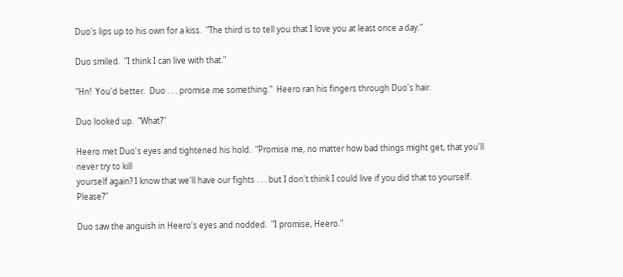Duo's lips up to his own for a kiss.  "The third is to tell you that I love you at least once a day."

Duo smiled.  "I think I can live with that."

"Hn!  You'd better.  Duo . . . promise me something."  Heero ran his fingers through Duo's hair.

Duo looked up.  "What?"

Heero met Duo's eyes and tightened his hold.  "Promise me, no matter how bad things might get, that you'll never try to kill
yourself again? I know that we'll have our fights . . . but I don't think I could live if you did that to yourself.  Please?"

Duo saw the anguish in Heero's eyes and nodded.  "I promise, Heero."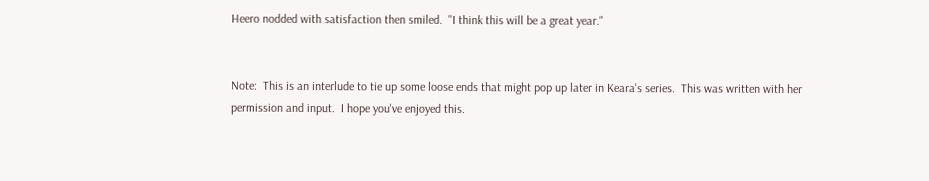Heero nodded with satisfaction then smiled.  "I think this will be a great year."


Note:  This is an interlude to tie up some loose ends that might pop up later in Keara's series.  This was written with her
permission and input.  I hope you've enjoyed this.